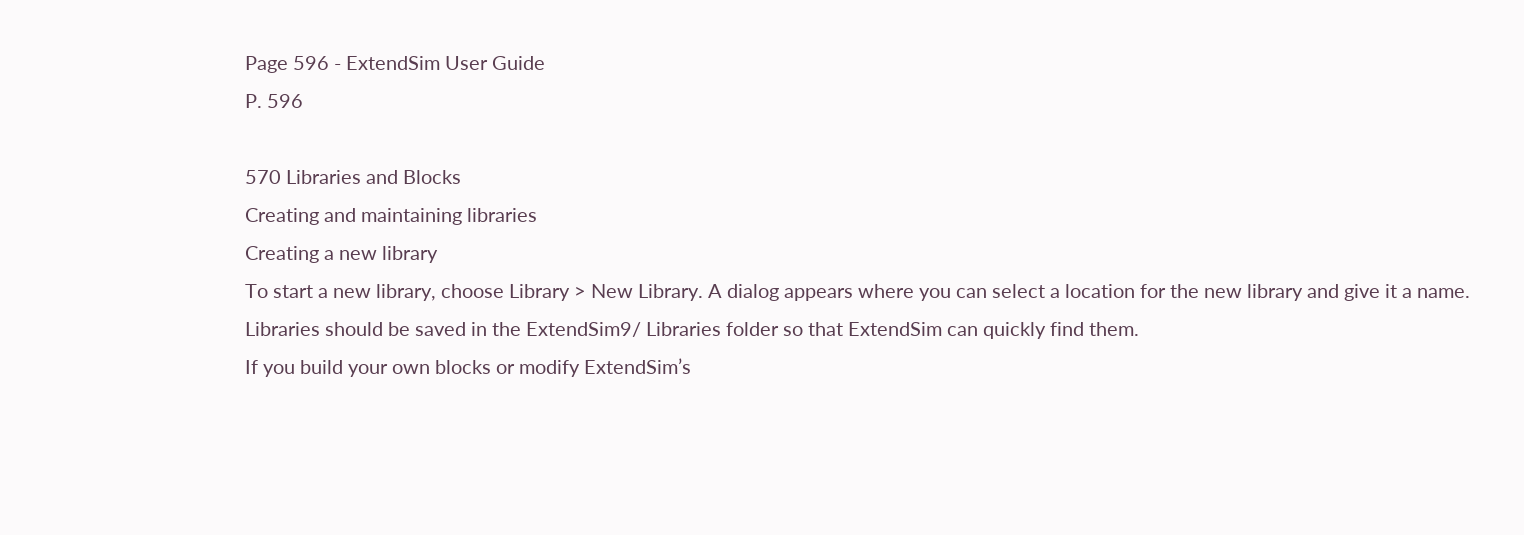Page 596 - ExtendSim User Guide
P. 596

570 Libraries and Blocks
Creating and maintaining libraries
Creating a new library
To start a new library, choose Library > New Library. A dialog appears where you can select a location for the new library and give it a name. Libraries should be saved in the ExtendSim9/ Libraries folder so that ExtendSim can quickly find them.
If you build your own blocks or modify ExtendSim’s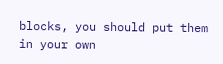blocks, you should put them in your own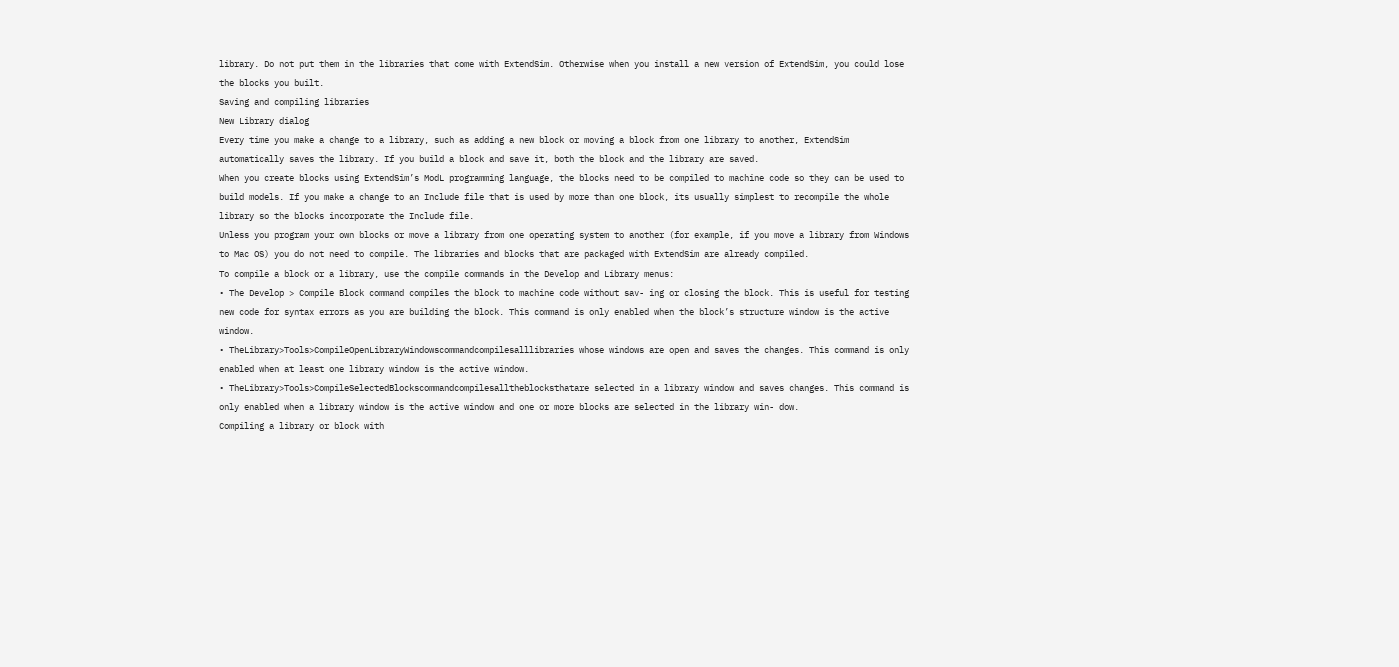library. Do not put them in the libraries that come with ExtendSim. Otherwise when you install a new version of ExtendSim, you could lose the blocks you built.
Saving and compiling libraries
New Library dialog
Every time you make a change to a library, such as adding a new block or moving a block from one library to another, ExtendSim automatically saves the library. If you build a block and save it, both the block and the library are saved.
When you create blocks using ExtendSim’s ModL programming language, the blocks need to be compiled to machine code so they can be used to build models. If you make a change to an Include file that is used by more than one block, its usually simplest to recompile the whole library so the blocks incorporate the Include file.
Unless you program your own blocks or move a library from one operating system to another (for example, if you move a library from Windows to Mac OS) you do not need to compile. The libraries and blocks that are packaged with ExtendSim are already compiled.
To compile a block or a library, use the compile commands in the Develop and Library menus:
• The Develop > Compile Block command compiles the block to machine code without sav- ing or closing the block. This is useful for testing new code for syntax errors as you are building the block. This command is only enabled when the block’s structure window is the active window.
• TheLibrary>Tools>CompileOpenLibraryWindowscommandcompilesalllibraries whose windows are open and saves the changes. This command is only enabled when at least one library window is the active window.
• TheLibrary>Tools>CompileSelectedBlockscommandcompilesalltheblocksthatare selected in a library window and saves changes. This command is only enabled when a library window is the active window and one or more blocks are selected in the library win- dow.
Compiling a library or block with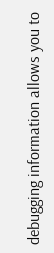debugging information allows you to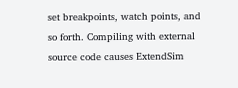set breakpoints, watch points, and so forth. Compiling with external source code causes ExtendSim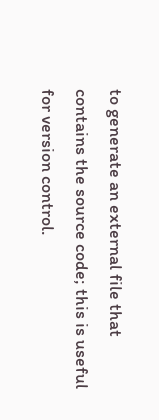to generate an external file that contains the source code; this is useful for version control.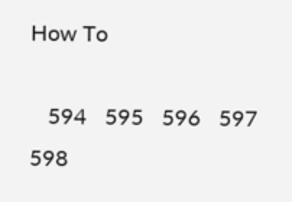How To

   594   595   596   597   598